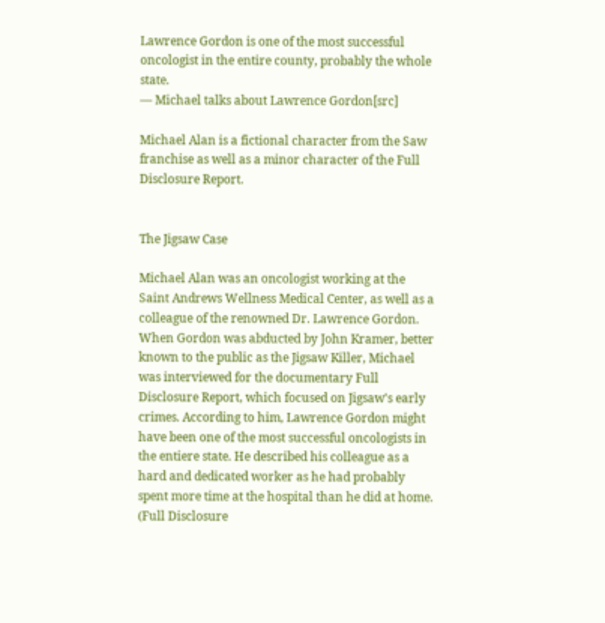Lawrence Gordon is one of the most successful oncologist in the entire county, probably the whole state.
— Michael talks about Lawrence Gordon[src]

Michael Alan is a fictional character from the Saw franchise as well as a minor character of the Full Disclosure Report.


The Jigsaw Case

Michael Alan was an oncologist working at the Saint Andrews Wellness Medical Center, as well as a colleague of the renowned Dr. Lawrence Gordon. When Gordon was abducted by John Kramer, better known to the public as the Jigsaw Killer, Michael was interviewed for the documentary Full Disclosure Report, which focused on Jigsaw's early crimes. According to him, Lawrence Gordon might have been one of the most successful oncologists in the entiere state. He described his colleague as a hard and dedicated worker as he had probably spent more time at the hospital than he did at home. (Full Disclosure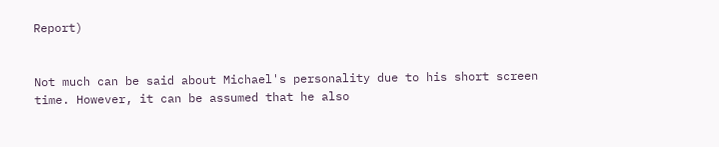Report)


Not much can be said about Michael's personality due to his short screen time. However, it can be assumed that he also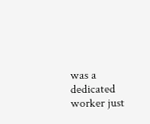was a dedicated worker just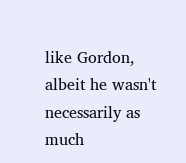like Gordon, albeit he wasn't necessarily as much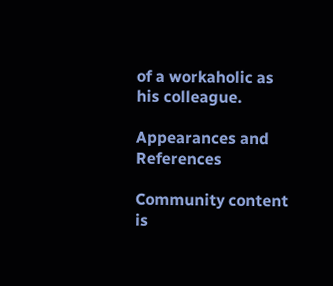of a workaholic as his colleague.

Appearances and References

Community content is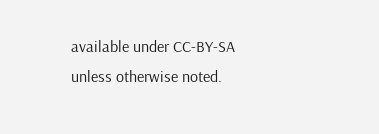available under CC-BY-SA unless otherwise noted.